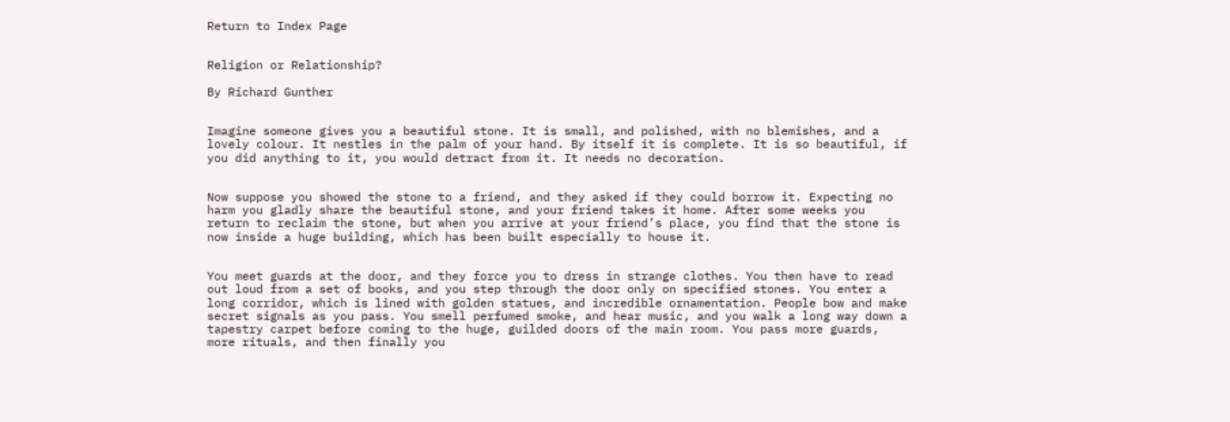Return to Index Page


Religion or Relationship?

By Richard Gunther


Imagine someone gives you a beautiful stone. It is small, and polished, with no blemishes, and a lovely colour. It nestles in the palm of your hand. By itself it is complete. It is so beautiful, if you did anything to it, you would detract from it. It needs no decoration.


Now suppose you showed the stone to a friend, and they asked if they could borrow it. Expecting no harm you gladly share the beautiful stone, and your friend takes it home. After some weeks you return to reclaim the stone, but when you arrive at your friend’s place, you find that the stone is now inside a huge building, which has been built especially to house it.


You meet guards at the door, and they force you to dress in strange clothes. You then have to read out loud from a set of books, and you step through the door only on specified stones. You enter a long corridor, which is lined with golden statues, and incredible ornamentation. People bow and make secret signals as you pass. You smell perfumed smoke, and hear music, and you walk a long way down a tapestry carpet before coming to the huge, guilded doors of the main room. You pass more guards, more rituals, and then finally you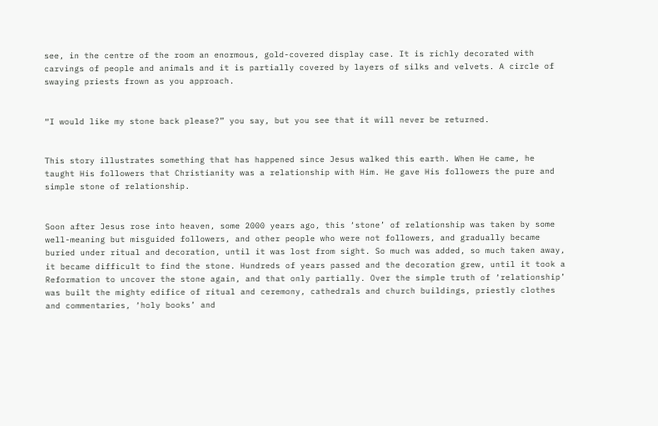see, in the centre of the room an enormous, gold-covered display case. It is richly decorated with carvings of people and animals and it is partially covered by layers of silks and velvets. A circle of swaying priests frown as you approach.


“I would like my stone back please?” you say, but you see that it will never be returned.


This story illustrates something that has happened since Jesus walked this earth. When He came, he taught His followers that Christianity was a relationship with Him. He gave His followers the pure and simple stone of relationship.


Soon after Jesus rose into heaven, some 2000 years ago, this ‘stone’ of relationship was taken by some well-meaning but misguided followers, and other people who were not followers, and gradually became buried under ritual and decoration, until it was lost from sight. So much was added, so much taken away, it became difficult to find the stone. Hundreds of years passed and the decoration grew, until it took a Reformation to uncover the stone again, and that only partially. Over the simple truth of ‘relationship’ was built the mighty edifice of ritual and ceremony, cathedrals and church buildings, priestly clothes and commentaries, ‘holy books’ and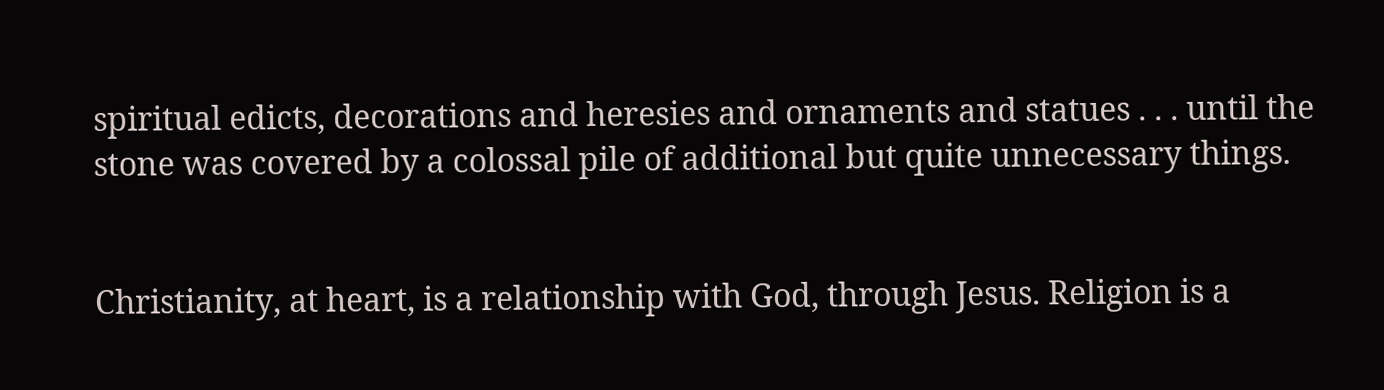spiritual edicts, decorations and heresies and ornaments and statues . . . until the stone was covered by a colossal pile of additional but quite unnecessary things.


Christianity, at heart, is a relationship with God, through Jesus. Religion is a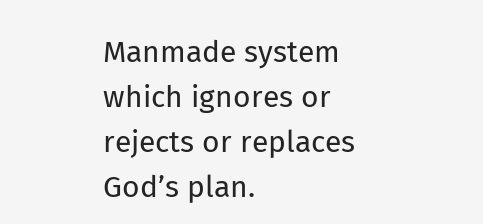Manmade system which ignores or rejects or replaces God’s plan.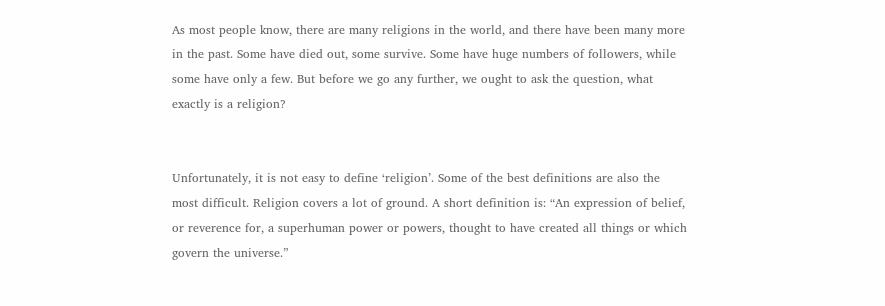As most people know, there are many religions in the world, and there have been many more in the past. Some have died out, some survive. Some have huge numbers of followers, while some have only a few. But before we go any further, we ought to ask the question, what exactly is a religion?


Unfortunately, it is not easy to define ‘religion’. Some of the best definitions are also the most difficult. Religion covers a lot of ground. A short definition is: “An expression of belief, or reverence for, a superhuman power or powers, thought to have created all things or which govern the universe.”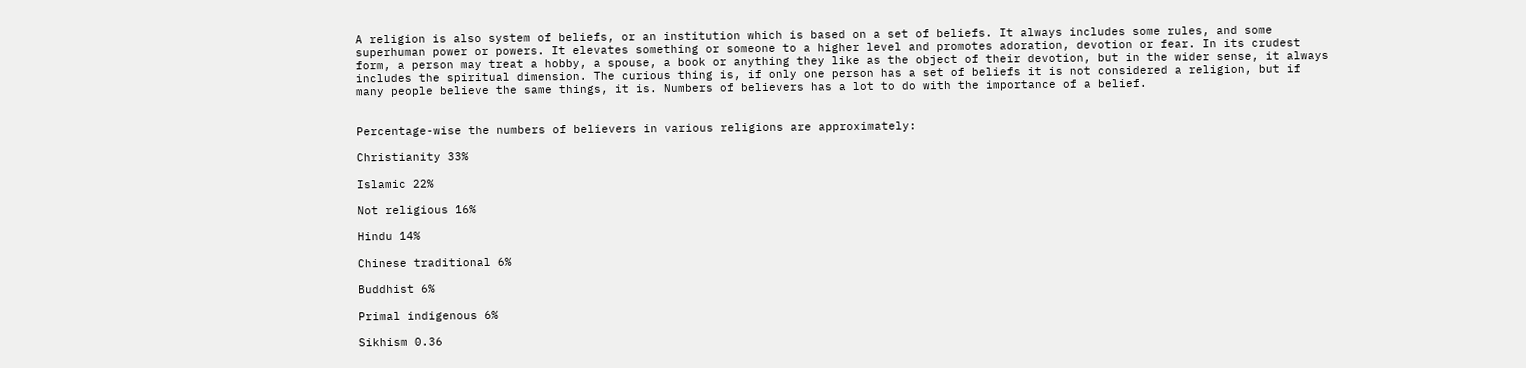A religion is also system of beliefs, or an institution which is based on a set of beliefs. It always includes some rules, and some superhuman power or powers. It elevates something or someone to a higher level and promotes adoration, devotion or fear. In its crudest form, a person may treat a hobby, a spouse, a book or anything they like as the object of their devotion, but in the wider sense, it always includes the spiritual dimension. The curious thing is, if only one person has a set of beliefs it is not considered a religion, but if many people believe the same things, it is. Numbers of believers has a lot to do with the importance of a belief.


Percentage-wise the numbers of believers in various religions are approximately:

Christianity 33%

Islamic 22%

Not religious 16%

Hindu 14%

Chinese traditional 6%

Buddhist 6%

Primal indigenous 6%

Sikhism 0.36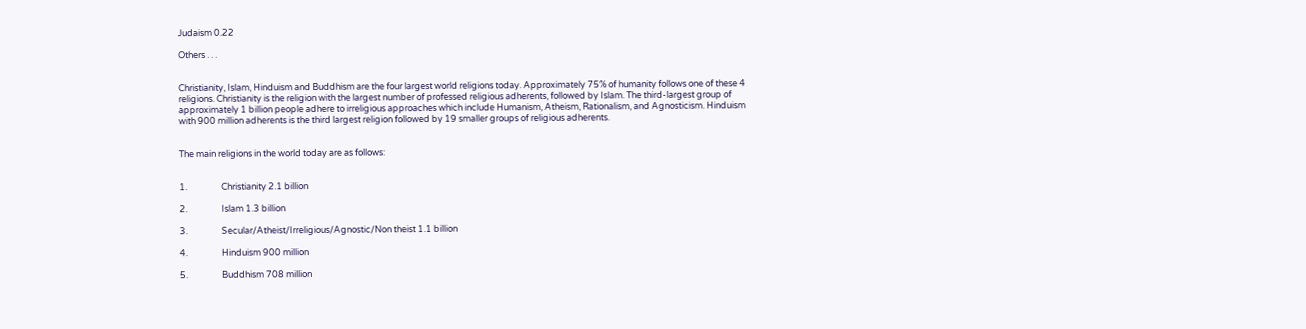Judaism 0.22

Others . . .


Christianity, Islam, Hinduism and Buddhism are the four largest world religions today. Approximately 75% of humanity follows one of these 4 religions. Christianity is the religion with the largest number of professed religious adherents, followed by Islam. The third-largest group of approximately 1 billion people adhere to irreligious approaches which include Humanism, Atheism, Rationalism, and Agnosticism. Hinduism with 900 million adherents is the third largest religion followed by 19 smaller groups of religious adherents.


The main religions in the world today are as follows:


1.                 Christianity 2.1 billion

2.                 Islam 1.3 billion

3.                 Secular/Atheist/Irreligious/Agnostic/Non theist 1.1 billion

4.                 Hinduism 900 million

5.                 Buddhism 708 million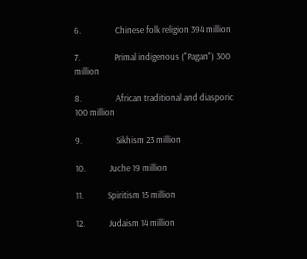6.                 Chinese folk religion 394 million

7.                 Primal indigenous ("Pagan") 300 million

8.                 African traditional and diasporic 100 million

9.                 Sikhism 23 million

10.            Juche 19 million

11.            Spiritism 15 million

12.            Judaism 14 million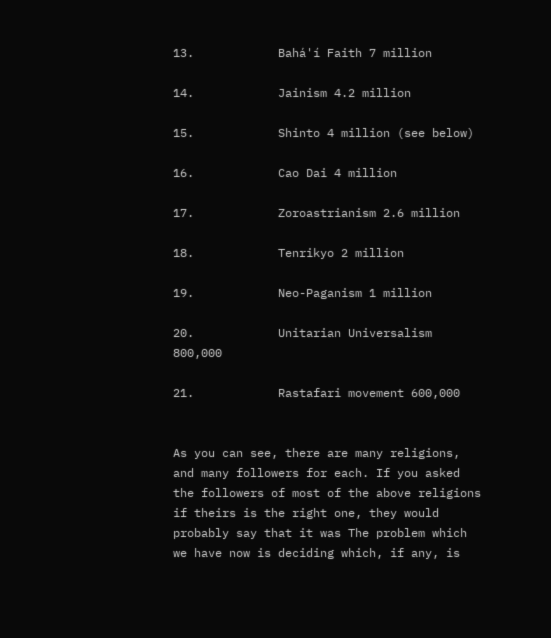13.            Bahá'í Faith 7 million

14.            Jainism 4.2 million

15.            Shinto 4 million (see below)

16.            Cao Dai 4 million

17.            Zoroastrianism 2.6 million

18.            Tenrikyo 2 million

19.            Neo-Paganism 1 million

20.            Unitarian Universalism 800,000

21.            Rastafari movement 600,000


As you can see, there are many religions, and many followers for each. If you asked the followers of most of the above religions if theirs is the right one, they would probably say that it was The problem which we have now is deciding which, if any, is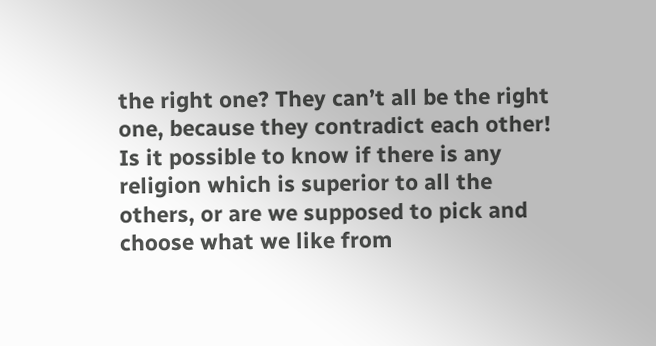the right one? They can’t all be the right one, because they contradict each other! Is it possible to know if there is any religion which is superior to all the others, or are we supposed to pick and choose what we like from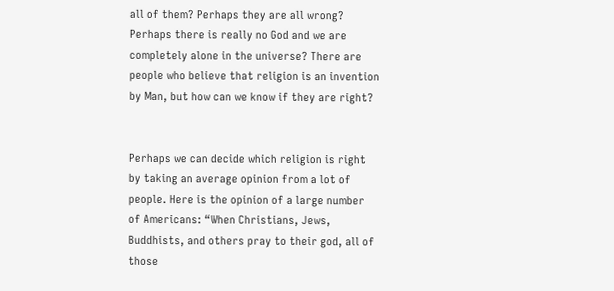all of them? Perhaps they are all wrong? Perhaps there is really no God and we are completely alone in the universe? There are people who believe that religion is an invention by Man, but how can we know if they are right?


Perhaps we can decide which religion is right by taking an average opinion from a lot of people. Here is the opinion of a large number of Americans: “When Christians, Jews, Buddhists, and others pray to their god, all of those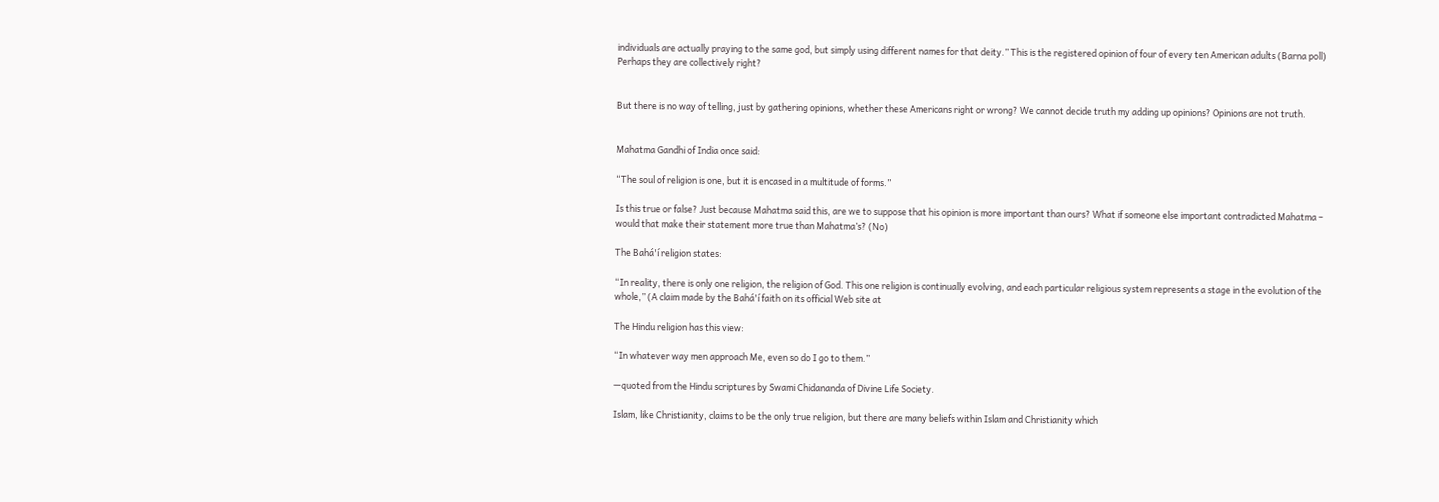individuals are actually praying to the same god, but simply using different names for that deity.” This is the registered opinion of four of every ten American adults (Barna poll) Perhaps they are collectively right?


But there is no way of telling, just by gathering opinions, whether these Americans right or wrong? We cannot decide truth my adding up opinions? Opinions are not truth.


Mahatma Gandhi of India once said:

“The soul of religion is one, but it is encased in a multitude of forms.”

Is this true or false? Just because Mahatma said this, are we to suppose that his opinion is more important than ours? What if someone else important contradicted Mahatma – would that make their statement more true than Mahatma’s? (No)

The Bahá'í religion states:

“In reality, there is only one religion, the religion of God. This one religion is continually evolving, and each particular religious system represents a stage in the evolution of the whole,” (A claim made by the Bahá'í faith on its official Web site at

The Hindu religion has this view:

“In whatever way men approach Me, even so do I go to them.”

—quoted from the Hindu scriptures by Swami Chidananda of Divine Life Society.

Islam, like Christianity, claims to be the only true religion, but there are many beliefs within Islam and Christianity which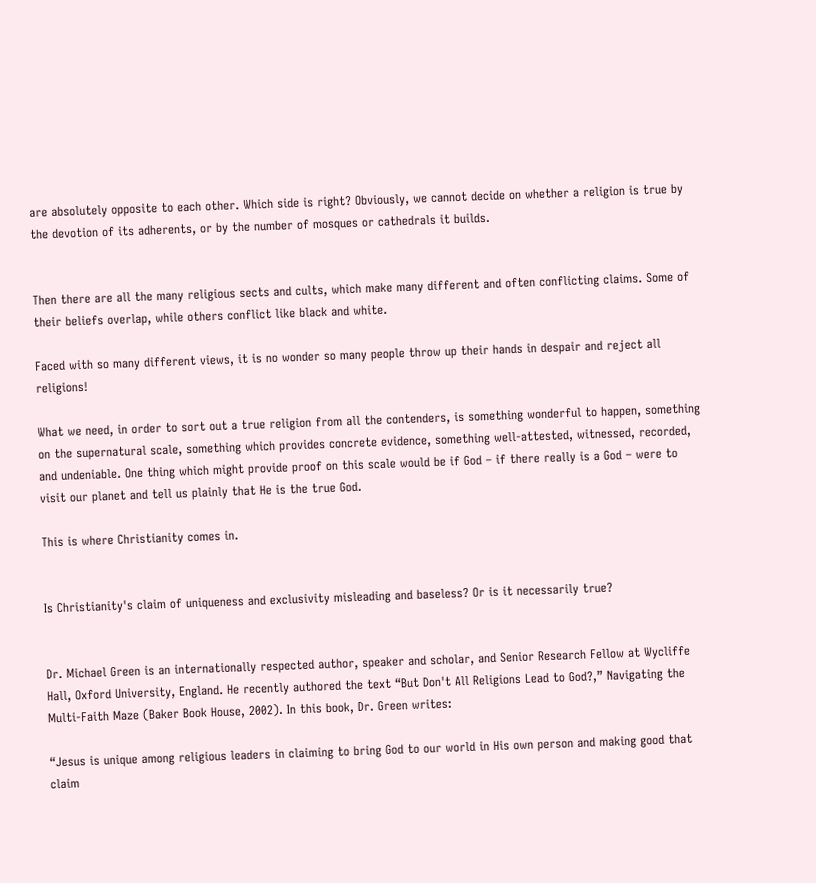are absolutely opposite to each other. Which side is right? Obviously, we cannot decide on whether a religion is true by the devotion of its adherents, or by the number of mosques or cathedrals it builds.


Then there are all the many religious sects and cults, which make many different and often conflicting claims. Some of their beliefs overlap, while others conflict like black and white.

Faced with so many different views, it is no wonder so many people throw up their hands in despair and reject all religions!

What we need, in order to sort out a true religion from all the contenders, is something wonderful to happen, something on the supernatural scale, something which provides concrete evidence, something well-attested, witnessed, recorded, and undeniable. One thing which might provide proof on this scale would be if God – if there really is a God – were to visit our planet and tell us plainly that He is the true God.

This is where Christianity comes in.


Is Christianity's claim of uniqueness and exclusivity misleading and baseless? Or is it necessarily true?


Dr. Michael Green is an internationally respected author, speaker and scholar, and Senior Research Fellow at Wycliffe Hall, Oxford University, England. He recently authored the text “But Don't All Religions Lead to God?,” Navigating the Multi-Faith Maze (Baker Book House, 2002). In this book, Dr. Green writes:

“Jesus is unique among religious leaders in claiming to bring God to our world in His own person and making good that claim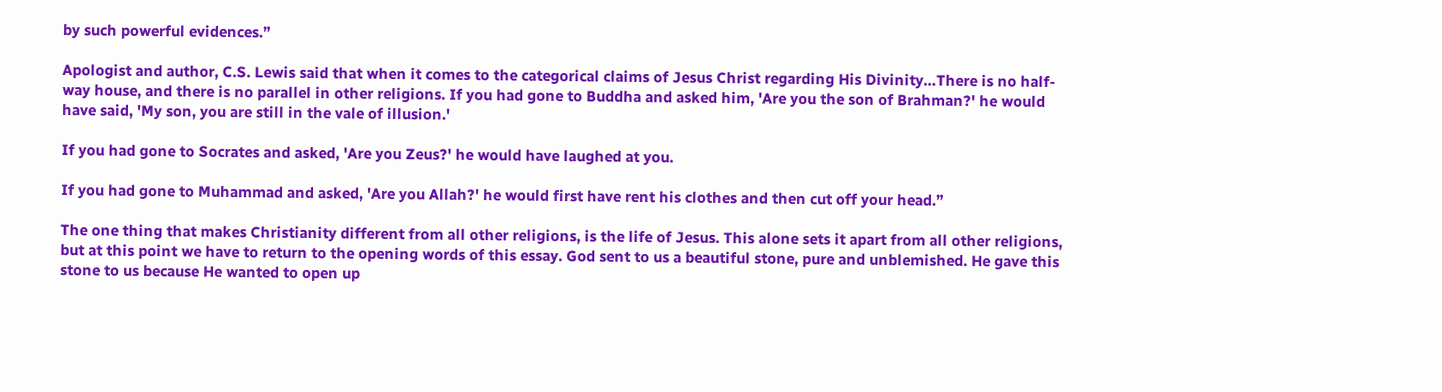by such powerful evidences.”

Apologist and author, C.S. Lewis said that when it comes to the categorical claims of Jesus Christ regarding His Divinity…There is no half-way house, and there is no parallel in other religions. If you had gone to Buddha and asked him, 'Are you the son of Brahman?' he would have said, 'My son, you are still in the vale of illusion.'

If you had gone to Socrates and asked, 'Are you Zeus?' he would have laughed at you.

If you had gone to Muhammad and asked, 'Are you Allah?' he would first have rent his clothes and then cut off your head.”

The one thing that makes Christianity different from all other religions, is the life of Jesus. This alone sets it apart from all other religions, but at this point we have to return to the opening words of this essay. God sent to us a beautiful stone, pure and unblemished. He gave this stone to us because He wanted to open up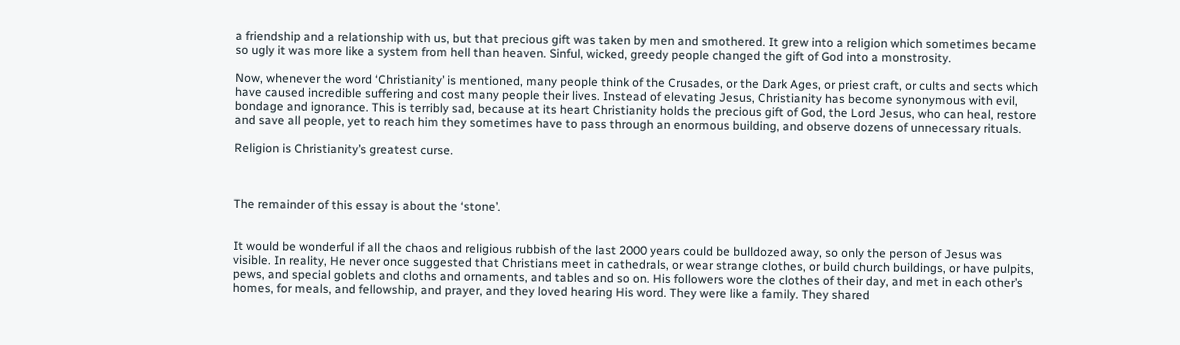a friendship and a relationship with us, but that precious gift was taken by men and smothered. It grew into a religion which sometimes became so ugly it was more like a system from hell than heaven. Sinful, wicked, greedy people changed the gift of God into a monstrosity.

Now, whenever the word ‘Christianity’ is mentioned, many people think of the Crusades, or the Dark Ages, or priest craft, or cults and sects which have caused incredible suffering and cost many people their lives. Instead of elevating Jesus, Christianity has become synonymous with evil, bondage and ignorance. This is terribly sad, because at its heart Christianity holds the precious gift of God, the Lord Jesus, who can heal, restore and save all people, yet to reach him they sometimes have to pass through an enormous building, and observe dozens of unnecessary rituals.

Religion is Christianity’s greatest curse.



The remainder of this essay is about the ‘stone’.


It would be wonderful if all the chaos and religious rubbish of the last 2000 years could be bulldozed away, so only the person of Jesus was visible. In reality, He never once suggested that Christians meet in cathedrals, or wear strange clothes, or build church buildings, or have pulpits, pews, and special goblets and cloths and ornaments, and tables and so on. His followers wore the clothes of their day, and met in each other’s homes, for meals, and fellowship, and prayer, and they loved hearing His word. They were like a family. They shared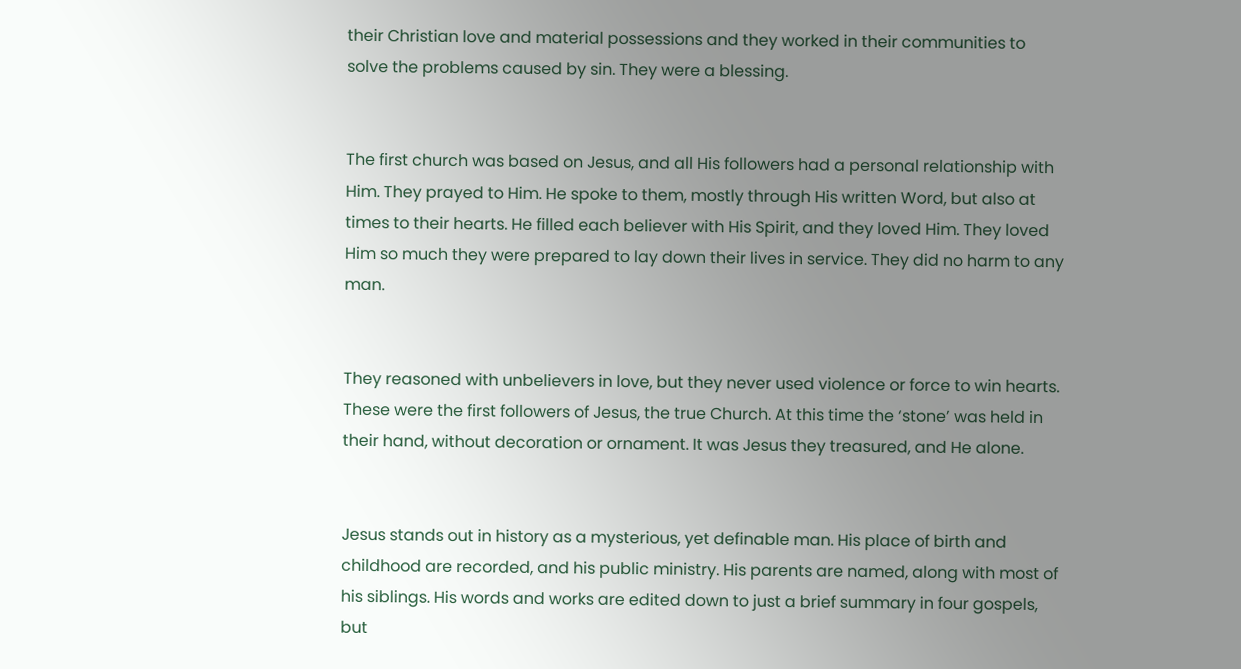their Christian love and material possessions and they worked in their communities to solve the problems caused by sin. They were a blessing.


The first church was based on Jesus, and all His followers had a personal relationship with Him. They prayed to Him. He spoke to them, mostly through His written Word, but also at times to their hearts. He filled each believer with His Spirit, and they loved Him. They loved Him so much they were prepared to lay down their lives in service. They did no harm to any man.


They reasoned with unbelievers in love, but they never used violence or force to win hearts. These were the first followers of Jesus, the true Church. At this time the ‘stone’ was held in their hand, without decoration or ornament. It was Jesus they treasured, and He alone.


Jesus stands out in history as a mysterious, yet definable man. His place of birth and childhood are recorded, and his public ministry. His parents are named, along with most of his siblings. His words and works are edited down to just a brief summary in four gospels, but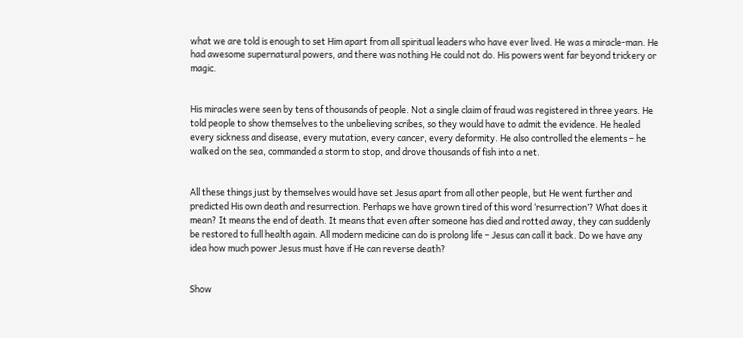what we are told is enough to set Him apart from all spiritual leaders who have ever lived. He was a miracle-man. He had awesome supernatural powers, and there was nothing He could not do. His powers went far beyond trickery or magic.


His miracles were seen by tens of thousands of people. Not a single claim of fraud was registered in three years. He told people to show themselves to the unbelieving scribes, so they would have to admit the evidence. He healed every sickness and disease, every mutation, every cancer, every deformity. He also controlled the elements – he walked on the sea, commanded a storm to stop, and drove thousands of fish into a net.


All these things just by themselves would have set Jesus apart from all other people, but He went further and predicted His own death and resurrection. Perhaps we have grown tired of this word ‘resurrection’? What does it mean? It means the end of death. It means that even after someone has died and rotted away, they can suddenly be restored to full health again. All modern medicine can do is prolong life – Jesus can call it back. Do we have any idea how much power Jesus must have if He can reverse death?


Show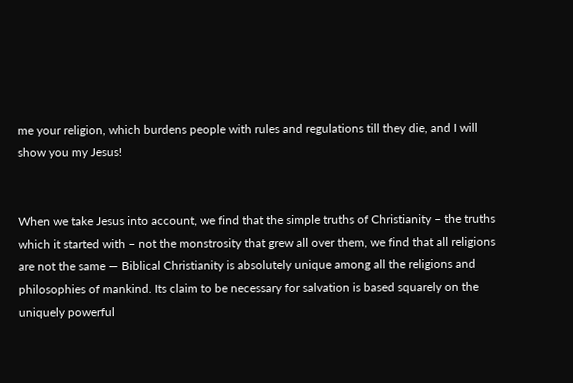me your religion, which burdens people with rules and regulations till they die, and I will show you my Jesus!


When we take Jesus into account, we find that the simple truths of Christianity – the truths which it started with – not the monstrosity that grew all over them, we find that all religions are not the same — Biblical Christianity is absolutely unique among all the religions and philosophies of mankind. Its claim to be necessary for salvation is based squarely on the uniquely powerful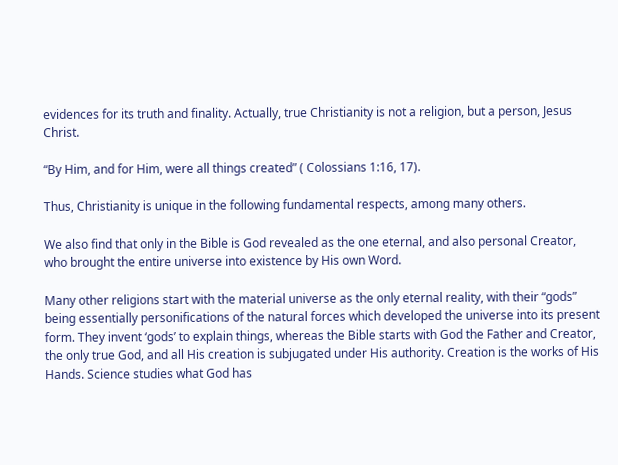evidences for its truth and finality. Actually, true Christianity is not a religion, but a person, Jesus Christ.

“By Him, and for Him, were all things created” ( Colossians 1:16, 17).

Thus, Christianity is unique in the following fundamental respects, among many others.

We also find that only in the Bible is God revealed as the one eternal, and also personal Creator, who brought the entire universe into existence by His own Word.

Many other religions start with the material universe as the only eternal reality, with their “gods” being essentially personifications of the natural forces which developed the universe into its present form. They invent ‘gods’ to explain things, whereas the Bible starts with God the Father and Creator, the only true God, and all His creation is subjugated under His authority. Creation is the works of His Hands. Science studies what God has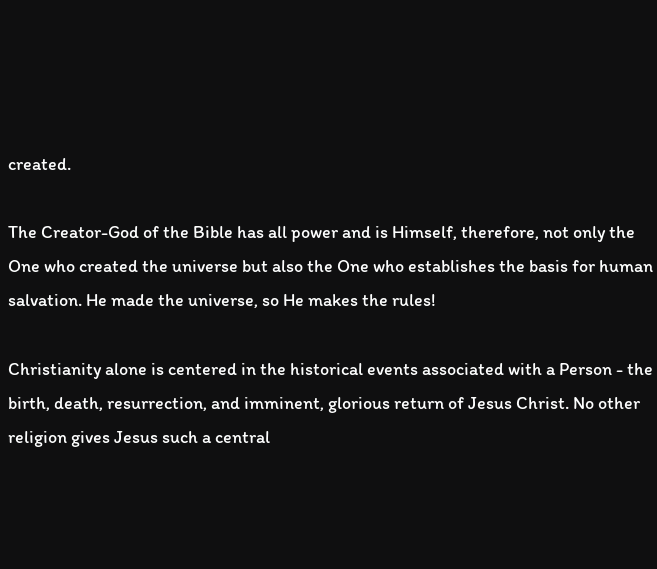created.

The Creator-God of the Bible has all power and is Himself, therefore, not only the One who created the universe but also the One who establishes the basis for human salvation. He made the universe, so He makes the rules!

Christianity alone is centered in the historical events associated with a Person - the birth, death, resurrection, and imminent, glorious return of Jesus Christ. No other religion gives Jesus such a central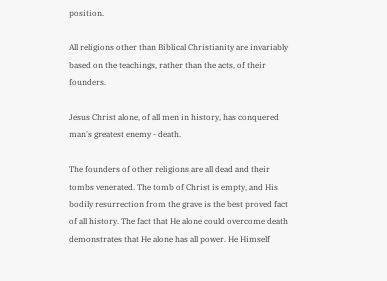position.

All religions other than Biblical Christianity are invariably based on the teachings, rather than the acts, of their founders.

Jesus Christ alone, of all men in history, has conquered man's greatest enemy - death.

The founders of other religions are all dead and their tombs venerated. The tomb of Christ is empty, and His bodily resurrection from the grave is the best proved fact of all history. The fact that He alone could overcome death demonstrates that He alone has all power. He Himself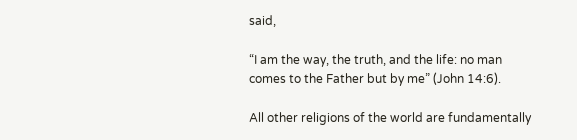said,

“I am the way, the truth, and the life: no man comes to the Father but by me” (John 14:6).

All other religions of the world are fundamentally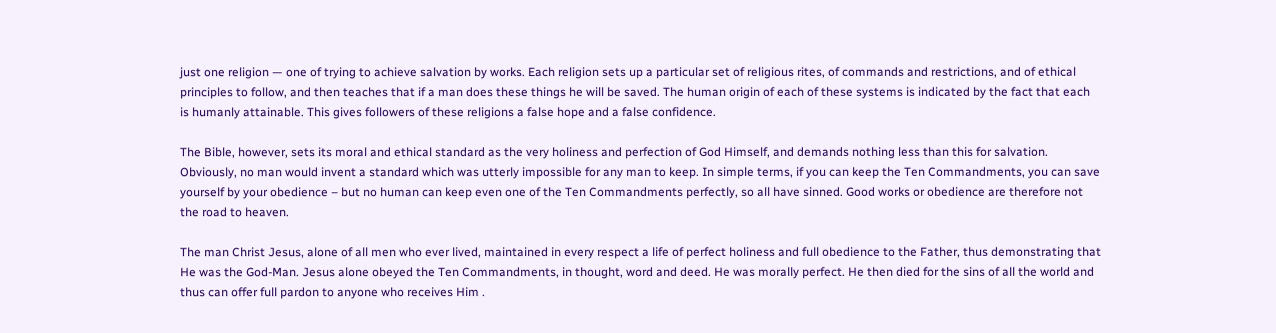just one religion — one of trying to achieve salvation by works. Each religion sets up a particular set of religious rites, of commands and restrictions, and of ethical principles to follow, and then teaches that if a man does these things he will be saved. The human origin of each of these systems is indicated by the fact that each is humanly attainable. This gives followers of these religions a false hope and a false confidence.

The Bible, however, sets its moral and ethical standard as the very holiness and perfection of God Himself, and demands nothing less than this for salvation. Obviously, no man would invent a standard which was utterly impossible for any man to keep. In simple terms, if you can keep the Ten Commandments, you can save yourself by your obedience – but no human can keep even one of the Ten Commandments perfectly, so all have sinned. Good works or obedience are therefore not the road to heaven.

The man Christ Jesus, alone of all men who ever lived, maintained in every respect a life of perfect holiness and full obedience to the Father, thus demonstrating that He was the God-Man. Jesus alone obeyed the Ten Commandments, in thought, word and deed. He was morally perfect. He then died for the sins of all the world and thus can offer full pardon to anyone who receives Him .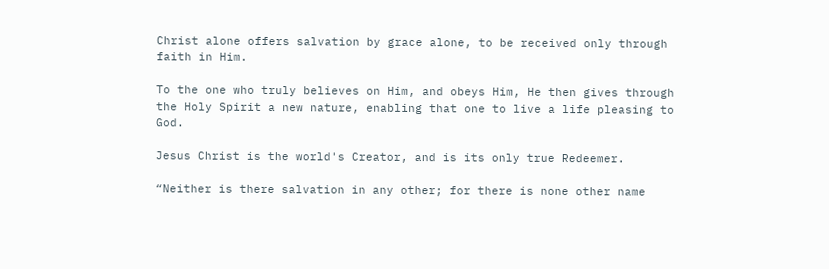Christ alone offers salvation by grace alone, to be received only through faith in Him.

To the one who truly believes on Him, and obeys Him, He then gives through the Holy Spirit a new nature, enabling that one to live a life pleasing to God.

Jesus Christ is the world's Creator, and is its only true Redeemer.

“Neither is there salvation in any other; for there is none other name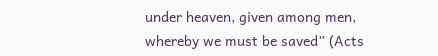under heaven, given among men, whereby we must be saved” (Acts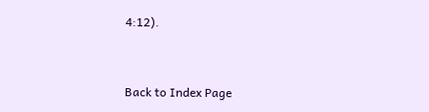4:12).


Back to Index Page